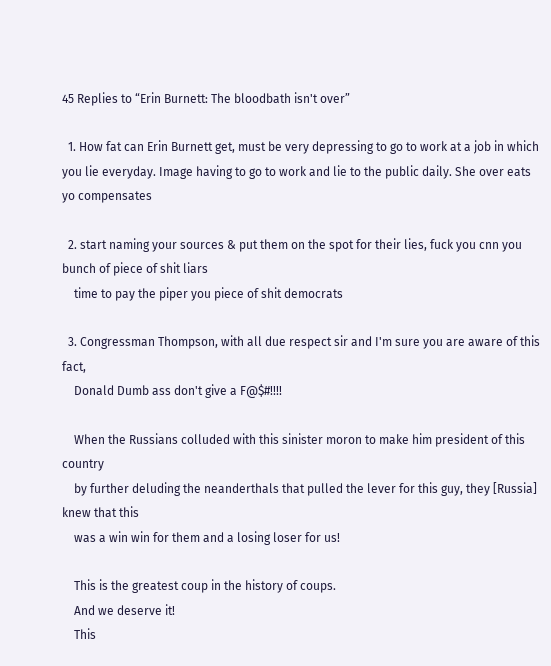45 Replies to “Erin Burnett: The bloodbath isn't over”

  1. How fat can Erin Burnett get, must be very depressing to go to work at a job in which you lie everyday. Image having to go to work and lie to the public daily. She over eats yo compensates

  2. start naming your sources & put them on the spot for their lies, fuck you cnn you bunch of piece of shit liars
    time to pay the piper you piece of shit democrats

  3. Congressman Thompson, with all due respect sir and I'm sure you are aware of this fact,
    Donald Dumb ass don't give a F@$#!!!!

    When the Russians colluded with this sinister moron to make him president of this country
    by further deluding the neanderthals that pulled the lever for this guy, they [Russia] knew that this
    was a win win for them and a losing loser for us!

    This is the greatest coup in the history of coups.
    And we deserve it!
    This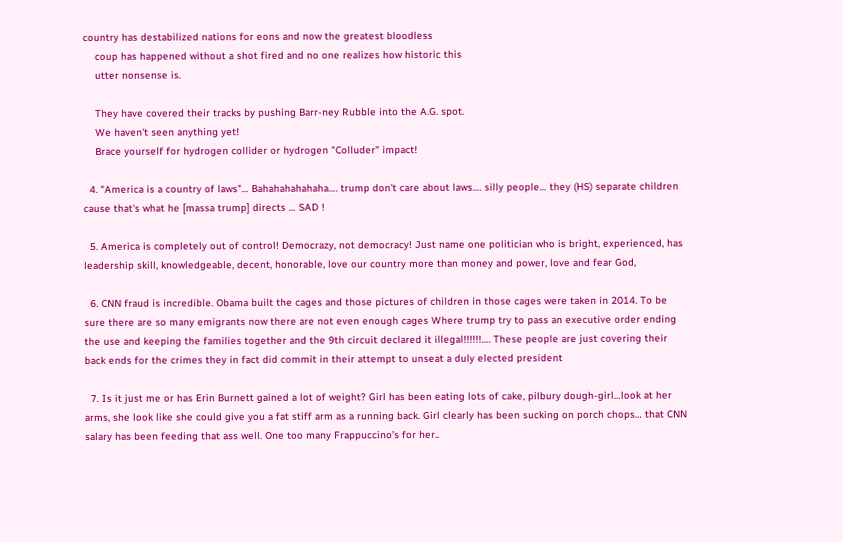country has destabilized nations for eons and now the greatest bloodless
    coup has happened without a shot fired and no one realizes how historic this
    utter nonsense is.

    They have covered their tracks by pushing Barr-ney Rubble into the A.G. spot.
    We haven't seen anything yet!
    Brace yourself for hydrogen collider or hydrogen "Colluder" impact!

  4. "America is a country of laws"… Bahahahahahaha…. trump don't care about laws…. silly people… they (HS) separate children cause that's what he [massa trump] directs … SAD !

  5. America is completely out of control! Democrazy, not democracy! Just name one politician who is bright, experienced, has leadership skill, knowledgeable, decent, honorable, love our country more than money and power, love and fear God,

  6. CNN fraud is incredible. Obama built the cages and those pictures of children in those cages were taken in 2014. To be sure there are so many emigrants now there are not even enough cages Where trump try to pass an executive order ending the use and keeping the families together and the 9th circuit declared it illegal!!!!!!…. These people are just covering their back ends for the crimes they in fact did commit in their attempt to unseat a duly elected president

  7. Is it just me or has Erin Burnett gained a lot of weight? Girl has been eating lots of cake, pilbury dough-girl…look at her arms, she look like she could give you a fat stiff arm as a running back. Girl clearly has been sucking on porch chops… that CNN salary has been feeding that ass well. One too many Frappuccino’s for her..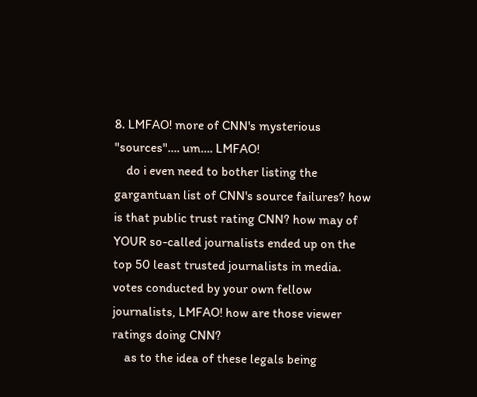8. LMFAO! more of CNN's mysterious "sources"…. um…. LMFAO!
    do i even need to bother listing the gargantuan list of CNN's source failures? how is that public trust rating CNN? how may of YOUR so-called journalists ended up on the top 50 least trusted journalists in media. votes conducted by your own fellow journalists, LMFAO! how are those viewer ratings doing CNN?
    as to the idea of these legals being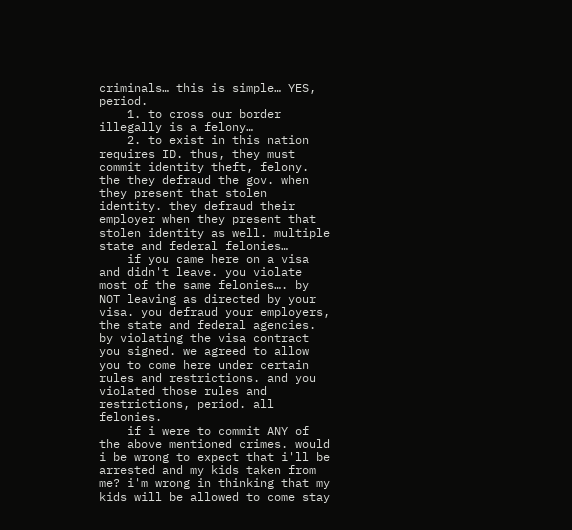criminals… this is simple… YES, period.
    1. to cross our border illegally is a felony…
    2. to exist in this nation requires ID. thus, they must commit identity theft, felony. the they defraud the gov. when they present that stolen identity. they defraud their employer when they present that stolen identity as well. multiple state and federal felonies…
    if you came here on a visa and didn't leave. you violate most of the same felonies…. by NOT leaving as directed by your visa. you defraud your employers, the state and federal agencies. by violating the visa contract you signed. we agreed to allow you to come here under certain rules and restrictions. and you violated those rules and restrictions, period. all felonies.
    if i were to commit ANY of the above mentioned crimes. would i be wrong to expect that i'll be arrested and my kids taken from me? i'm wrong in thinking that my kids will be allowed to come stay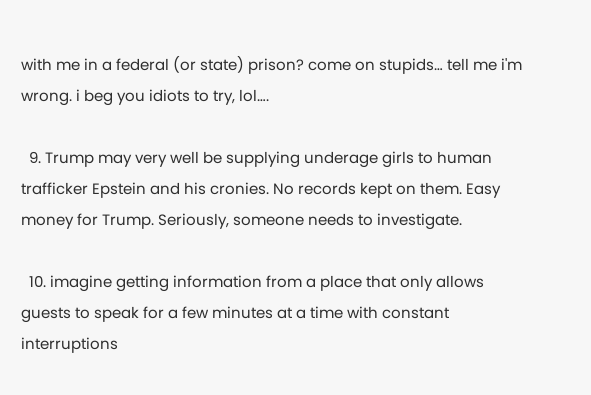with me in a federal (or state) prison? come on stupids… tell me i'm wrong. i beg you idiots to try, lol….

  9. Trump may very well be supplying underage girls to human trafficker Epstein and his cronies. No records kept on them. Easy money for Trump. Seriously, someone needs to investigate.

  10. imagine getting information from a place that only allows guests to speak for a few minutes at a time with constant interruptions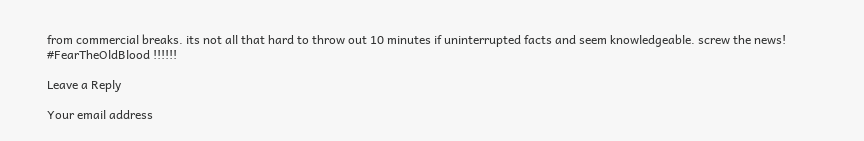from commercial breaks. its not all that hard to throw out 10 minutes if uninterrupted facts and seem knowledgeable. screw the news! #FearTheOldBlood !!!!!!

Leave a Reply

Your email address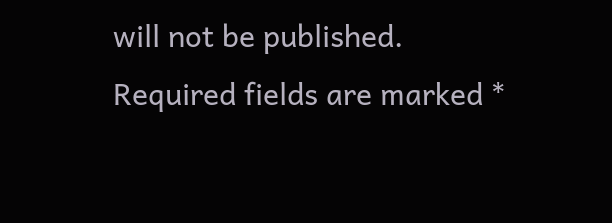will not be published. Required fields are marked *